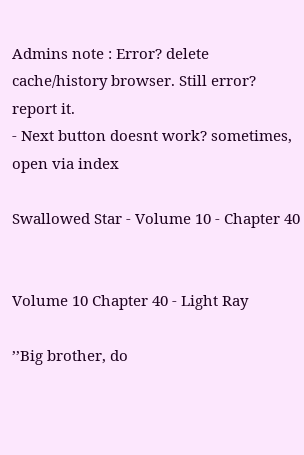Admins note : Error? delete cache/history browser. Still error? report it.
- Next button doesnt work? sometimes, open via index

Swallowed Star - Volume 10 - Chapter 40


Volume 10 Chapter 40 - Light Ray

’’Big brother, do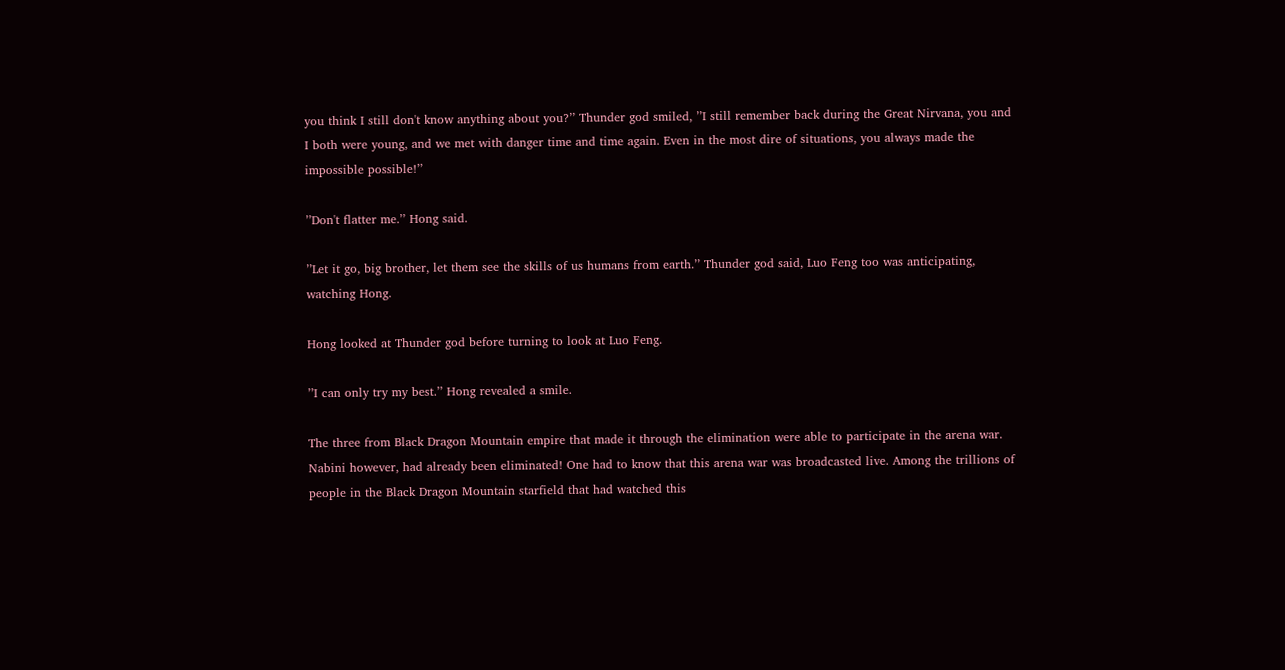you think I still don't know anything about you?’’ Thunder god smiled, ’’I still remember back during the Great Nirvana, you and I both were young, and we met with danger time and time again. Even in the most dire of situations, you always made the impossible possible!’’

’’Don't flatter me.’’ Hong said.

’’Let it go, big brother, let them see the skills of us humans from earth.’’ Thunder god said, Luo Feng too was anticipating, watching Hong.

Hong looked at Thunder god before turning to look at Luo Feng.

’’I can only try my best.’’ Hong revealed a smile.

The three from Black Dragon Mountain empire that made it through the elimination were able to participate in the arena war. Nabini however, had already been eliminated! One had to know that this arena war was broadcasted live. Among the trillions of people in the Black Dragon Mountain starfield that had watched this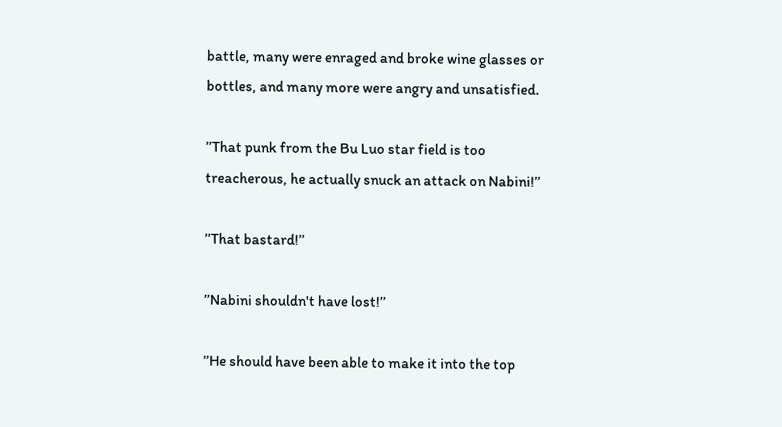battle, many were enraged and broke wine glasses or bottles, and many more were angry and unsatisfied.

’’That punk from the Bu Luo star field is too treacherous, he actually snuck an attack on Nabini!’’

’’That bastard!’’

’’Nabini shouldn't have lost!’’

’’He should have been able to make it into the top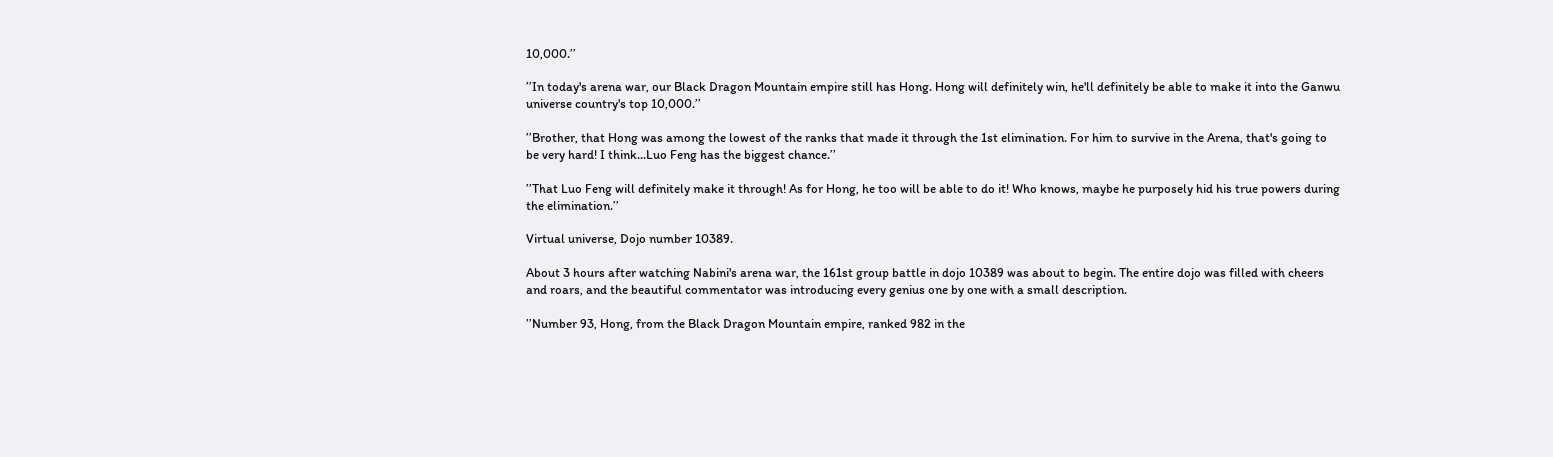10,000.’’

’’In today's arena war, our Black Dragon Mountain empire still has Hong. Hong will definitely win, he'll definitely be able to make it into the Ganwu universe country's top 10,000.’’

’’Brother, that Hong was among the lowest of the ranks that made it through the 1st elimination. For him to survive in the Arena, that's going to be very hard! I think...Luo Feng has the biggest chance.’’

’’That Luo Feng will definitely make it through! As for Hong, he too will be able to do it! Who knows, maybe he purposely hid his true powers during the elimination.’’

Virtual universe, Dojo number 10389.

About 3 hours after watching Nabini's arena war, the 161st group battle in dojo 10389 was about to begin. The entire dojo was filled with cheers and roars, and the beautiful commentator was introducing every genius one by one with a small description.

’’Number 93, Hong, from the Black Dragon Mountain empire, ranked 982 in the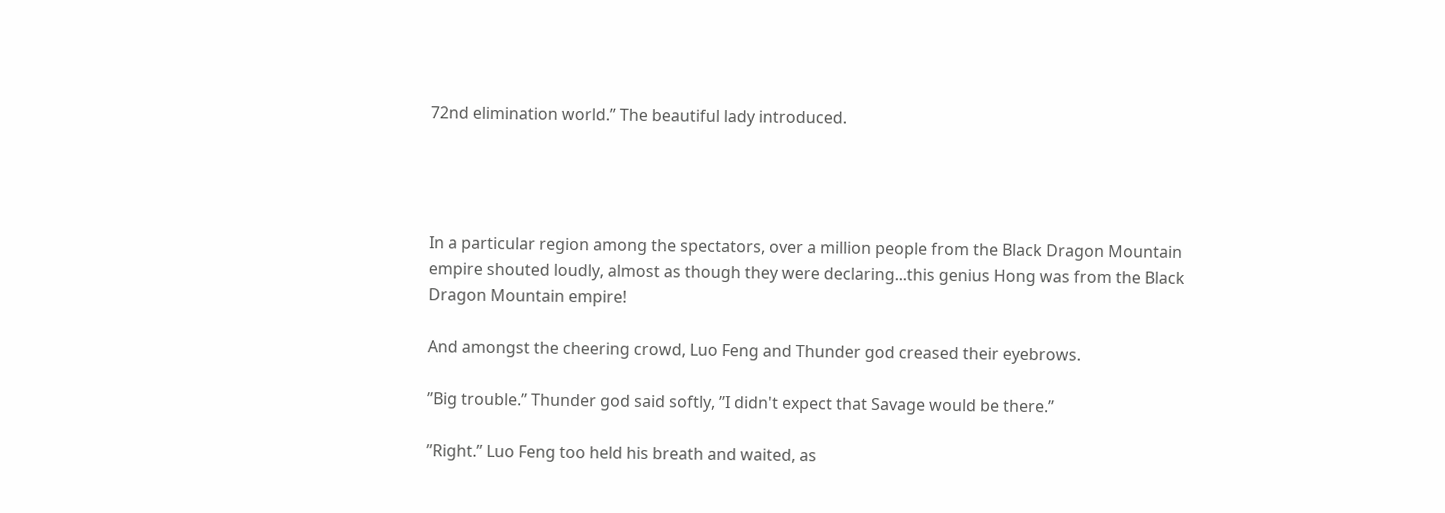72nd elimination world.’’ The beautiful lady introduced.




In a particular region among the spectators, over a million people from the Black Dragon Mountain empire shouted loudly, almost as though they were declaring...this genius Hong was from the Black Dragon Mountain empire!

And amongst the cheering crowd, Luo Feng and Thunder god creased their eyebrows.

’’Big trouble.’’ Thunder god said softly, ’’I didn't expect that Savage would be there.’’

’’Right.’’ Luo Feng too held his breath and waited, as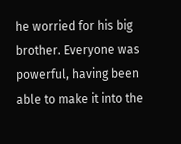he worried for his big brother. Everyone was powerful, having been able to make it into the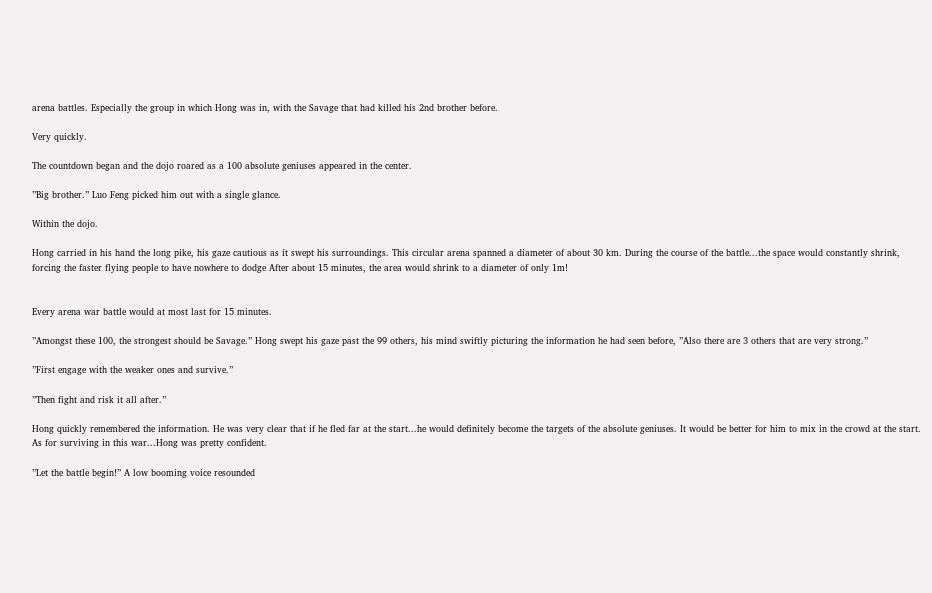arena battles. Especially the group in which Hong was in, with the Savage that had killed his 2nd brother before.

Very quickly.

The countdown began and the dojo roared as a 100 absolute geniuses appeared in the center.

’’Big brother.’’ Luo Feng picked him out with a single glance.

Within the dojo.

Hong carried in his hand the long pike, his gaze cautious as it swept his surroundings. This circular arena spanned a diameter of about 30 km. During the course of the battle...the space would constantly shrink, forcing the faster flying people to have nowhere to dodge After about 15 minutes, the area would shrink to a diameter of only 1m!


Every arena war battle would at most last for 15 minutes.

’’Amongst these 100, the strongest should be Savage.’’ Hong swept his gaze past the 99 others, his mind swiftly picturing the information he had seen before, ’’Also there are 3 others that are very strong.’’

’’First engage with the weaker ones and survive.’’

’’Then fight and risk it all after.’’

Hong quickly remembered the information. He was very clear that if he fled far at the start...he would definitely become the targets of the absolute geniuses. It would be better for him to mix in the crowd at the start. As for surviving in this war...Hong was pretty confident.

’’Let the battle begin!’’ A low booming voice resounded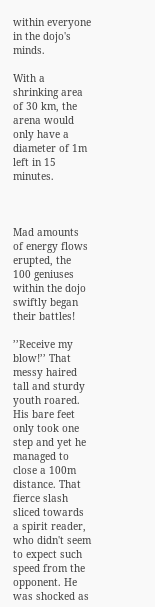within everyone in the dojo's minds.

With a shrinking area of 30 km, the arena would only have a diameter of 1m left in 15 minutes.



Mad amounts of energy flows erupted, the 100 geniuses within the dojo swiftly began their battles!

’’Receive my blow!’’ That messy haired tall and sturdy youth roared. His bare feet only took one step and yet he managed to close a 100m distance. That fierce slash sliced towards a spirit reader, who didn't seem to expect such speed from the opponent. He was shocked as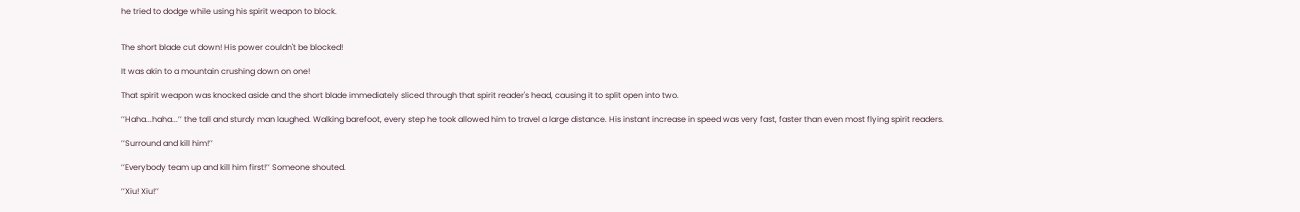he tried to dodge while using his spirit weapon to block.


The short blade cut down! His power couldn't be blocked!

It was akin to a mountain crushing down on one!

That spirit weapon was knocked aside and the short blade immediately sliced through that spirit reader's head, causing it to split open into two.

’’Haha...haha...’’ the tall and sturdy man laughed. Walking barefoot, every step he took allowed him to travel a large distance. His instant increase in speed was very fast, faster than even most flying spirit readers.

’’Surround and kill him!’’

’’Everybody team up and kill him first!’’ Someone shouted.

’’Xiu! Xiu!’’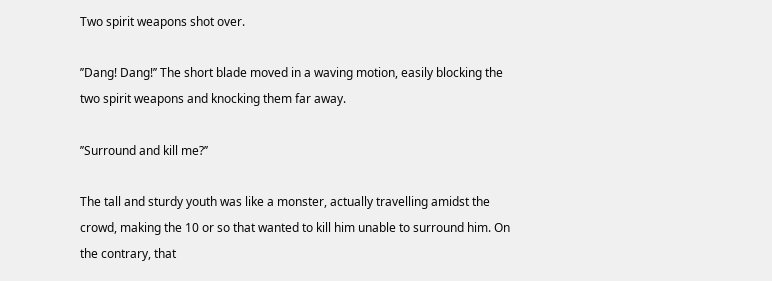Two spirit weapons shot over.

’’Dang! Dang!’’ The short blade moved in a waving motion, easily blocking the two spirit weapons and knocking them far away.

’’Surround and kill me?’’

The tall and sturdy youth was like a monster, actually travelling amidst the crowd, making the 10 or so that wanted to kill him unable to surround him. On the contrary, that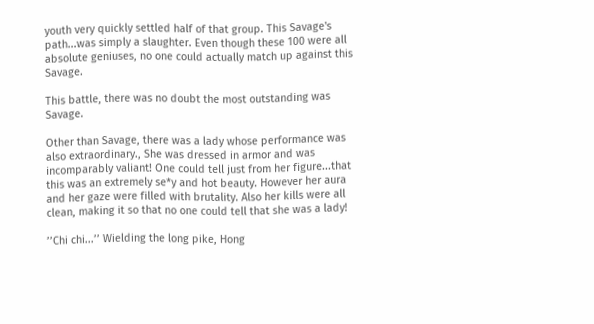youth very quickly settled half of that group. This Savage's path...was simply a slaughter. Even though these 100 were all absolute geniuses, no one could actually match up against this Savage.

This battle, there was no doubt the most outstanding was Savage.

Other than Savage, there was a lady whose performance was also extraordinary., She was dressed in armor and was incomparably valiant! One could tell just from her figure...that this was an extremely se*y and hot beauty. However her aura and her gaze were filled with brutality. Also her kills were all clean, making it so that no one could tell that she was a lady!

’’Chi chi...’’ Wielding the long pike, Hong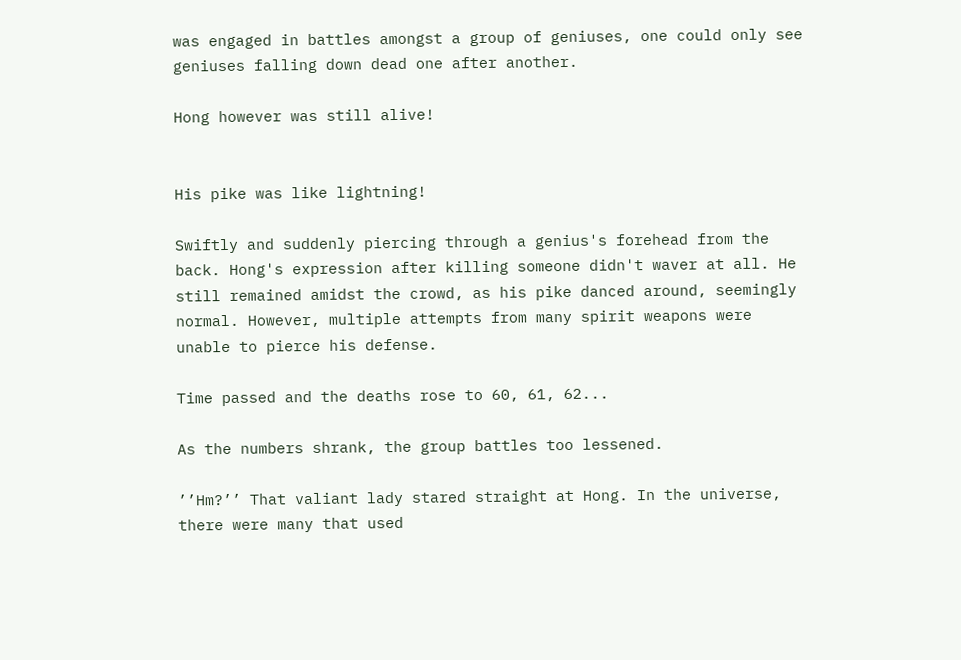was engaged in battles amongst a group of geniuses, one could only see geniuses falling down dead one after another.

Hong however was still alive!


His pike was like lightning!

Swiftly and suddenly piercing through a genius's forehead from the back. Hong's expression after killing someone didn't waver at all. He still remained amidst the crowd, as his pike danced around, seemingly normal. However, multiple attempts from many spirit weapons were unable to pierce his defense.

Time passed and the deaths rose to 60, 61, 62...

As the numbers shrank, the group battles too lessened.

’’Hm?’’ That valiant lady stared straight at Hong. In the universe, there were many that used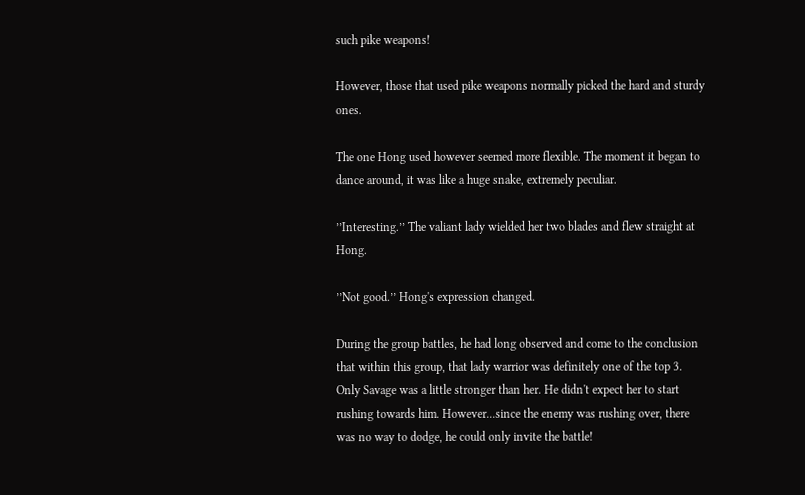such pike weapons!

However, those that used pike weapons normally picked the hard and sturdy ones.

The one Hong used however seemed more flexible. The moment it began to dance around, it was like a huge snake, extremely peculiar.

’’Interesting.’’ The valiant lady wielded her two blades and flew straight at Hong.

’’Not good.’’ Hong's expression changed.

During the group battles, he had long observed and come to the conclusion that within this group, that lady warrior was definitely one of the top 3. Only Savage was a little stronger than her. He didn't expect her to start rushing towards him. However...since the enemy was rushing over, there was no way to dodge, he could only invite the battle!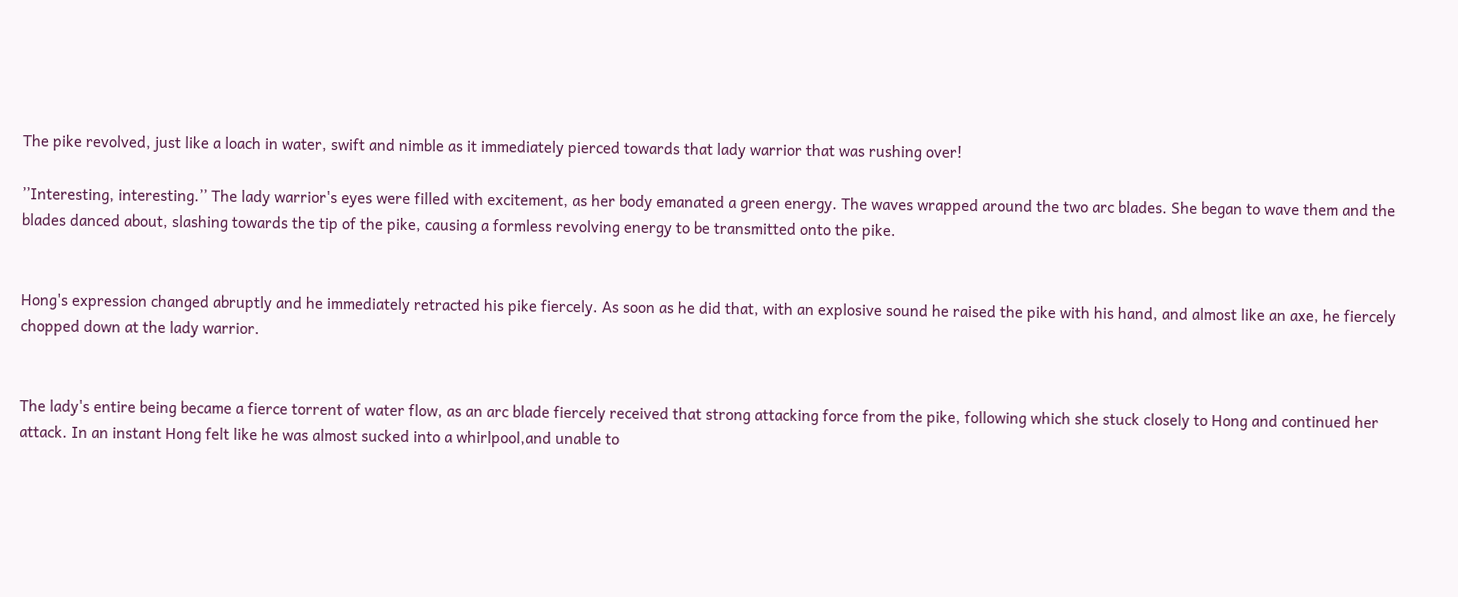The pike revolved, just like a loach in water, swift and nimble as it immediately pierced towards that lady warrior that was rushing over!

’’Interesting, interesting.’’ The lady warrior's eyes were filled with excitement, as her body emanated a green energy. The waves wrapped around the two arc blades. She began to wave them and the blades danced about, slashing towards the tip of the pike, causing a formless revolving energy to be transmitted onto the pike.


Hong's expression changed abruptly and he immediately retracted his pike fiercely. As soon as he did that, with an explosive sound he raised the pike with his hand, and almost like an axe, he fiercely chopped down at the lady warrior.


The lady's entire being became a fierce torrent of water flow, as an arc blade fiercely received that strong attacking force from the pike, following which she stuck closely to Hong and continued her attack. In an instant Hong felt like he was almost sucked into a whirlpool,and unable to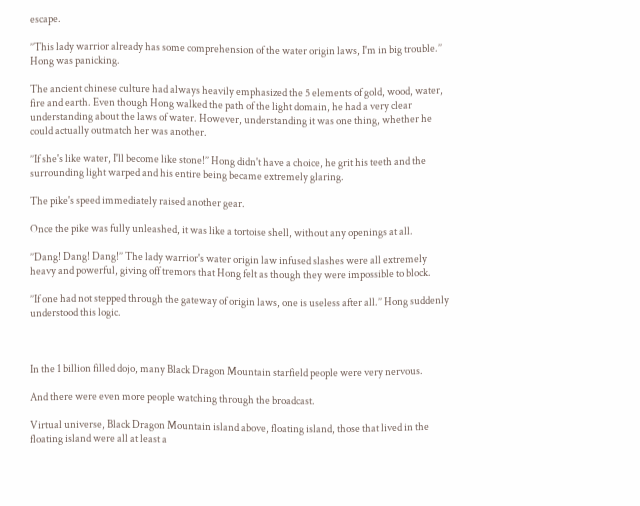escape.

’’This lady warrior already has some comprehension of the water origin laws, I'm in big trouble.’’ Hong was panicking.

The ancient chinese culture had always heavily emphasized the 5 elements of gold, wood, water, fire and earth. Even though Hong walked the path of the light domain, he had a very clear understanding about the laws of water. However, understanding it was one thing, whether he could actually outmatch her was another.

’’If she's like water, I'll become like stone!’’ Hong didn't have a choice, he grit his teeth and the surrounding light warped and his entire being became extremely glaring.

The pike's speed immediately raised another gear.

Once the pike was fully unleashed, it was like a tortoise shell, without any openings at all.

’’Dang! Dang! Dang!’’ The lady warrior's water origin law infused slashes were all extremely heavy and powerful, giving off tremors that Hong felt as though they were impossible to block.

’’If one had not stepped through the gateway of origin laws, one is useless after all.’’ Hong suddenly understood this logic.



In the 1 billion filled dojo, many Black Dragon Mountain starfield people were very nervous.

And there were even more people watching through the broadcast.

Virtual universe, Black Dragon Mountain island above, floating island, those that lived in the floating island were all at least a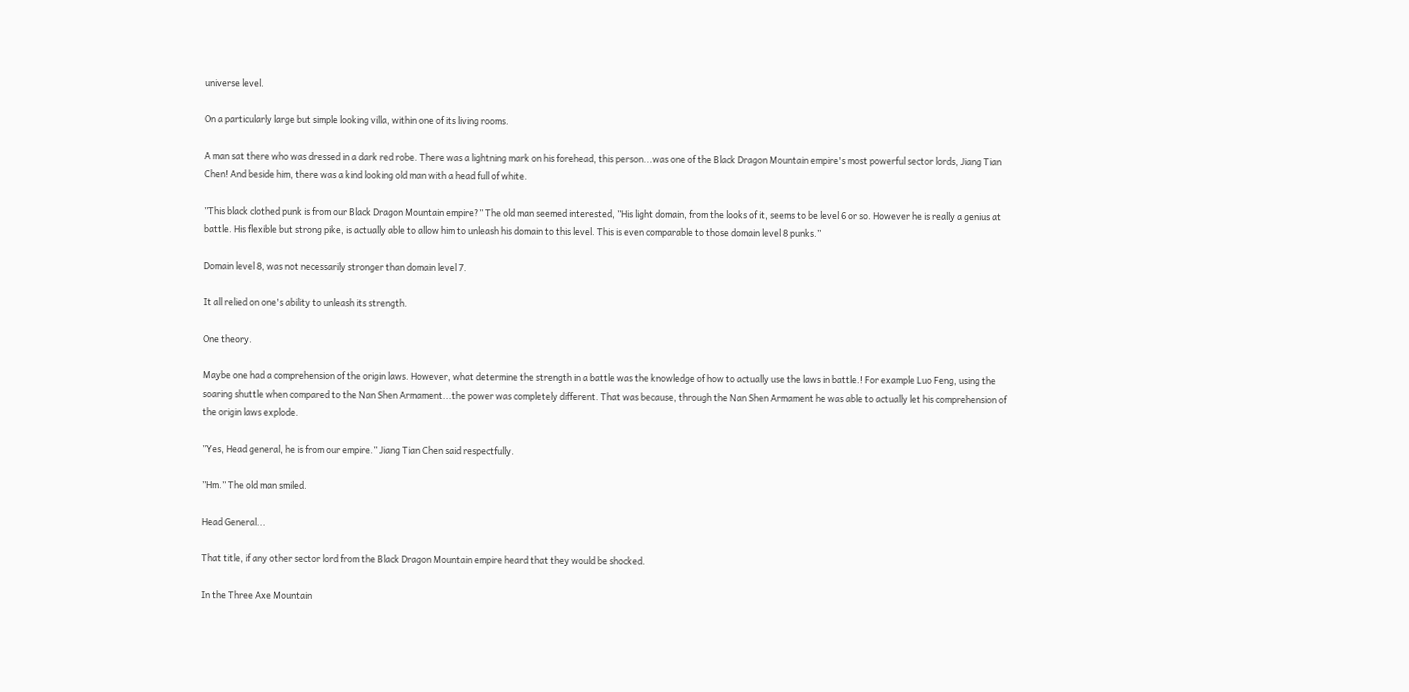universe level.

On a particularly large but simple looking villa, within one of its living rooms.

A man sat there who was dressed in a dark red robe. There was a lightning mark on his forehead, this person...was one of the Black Dragon Mountain empire's most powerful sector lords, Jiang Tian Chen! And beside him, there was a kind looking old man with a head full of white.

’’This black clothed punk is from our Black Dragon Mountain empire?’’ The old man seemed interested, ’’His light domain, from the looks of it, seems to be level 6 or so. However he is really a genius at battle. His flexible but strong pike, is actually able to allow him to unleash his domain to this level. This is even comparable to those domain level 8 punks.’’

Domain level 8, was not necessarily stronger than domain level 7.

It all relied on one's ability to unleash its strength.

One theory.

Maybe one had a comprehension of the origin laws. However, what determine the strength in a battle was the knowledge of how to actually use the laws in battle.! For example Luo Feng, using the soaring shuttle when compared to the Nan Shen Armament...the power was completely different. That was because, through the Nan Shen Armament he was able to actually let his comprehension of the origin laws explode.

’’Yes, Head general, he is from our empire.’’ Jiang Tian Chen said respectfully.

’’Hm.’’ The old man smiled.

Head General...

That title, if any other sector lord from the Black Dragon Mountain empire heard that they would be shocked.

In the Three Axe Mountain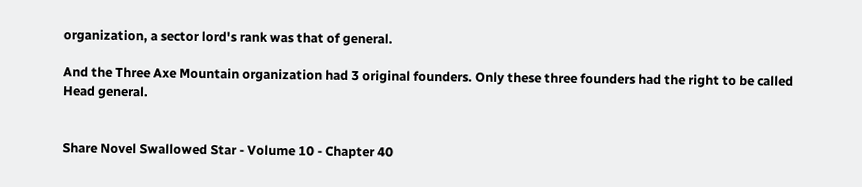organization, a sector lord's rank was that of general.

And the Three Axe Mountain organization had 3 original founders. Only these three founders had the right to be called Head general.


Share Novel Swallowed Star - Volume 10 - Chapter 40